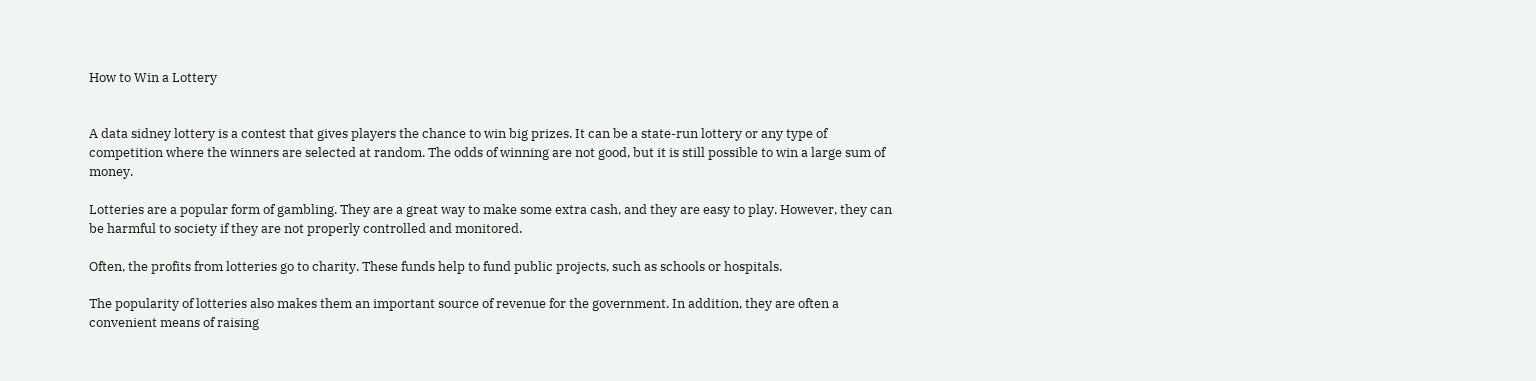How to Win a Lottery


A data sidney lottery is a contest that gives players the chance to win big prizes. It can be a state-run lottery or any type of competition where the winners are selected at random. The odds of winning are not good, but it is still possible to win a large sum of money.

Lotteries are a popular form of gambling. They are a great way to make some extra cash, and they are easy to play. However, they can be harmful to society if they are not properly controlled and monitored.

Often, the profits from lotteries go to charity. These funds help to fund public projects, such as schools or hospitals.

The popularity of lotteries also makes them an important source of revenue for the government. In addition, they are often a convenient means of raising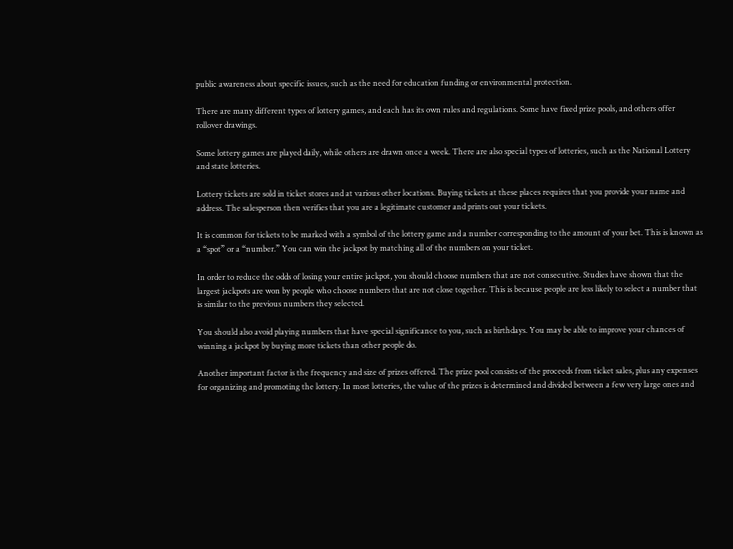public awareness about specific issues, such as the need for education funding or environmental protection.

There are many different types of lottery games, and each has its own rules and regulations. Some have fixed prize pools, and others offer rollover drawings.

Some lottery games are played daily, while others are drawn once a week. There are also special types of lotteries, such as the National Lottery and state lotteries.

Lottery tickets are sold in ticket stores and at various other locations. Buying tickets at these places requires that you provide your name and address. The salesperson then verifies that you are a legitimate customer and prints out your tickets.

It is common for tickets to be marked with a symbol of the lottery game and a number corresponding to the amount of your bet. This is known as a “spot” or a “number.” You can win the jackpot by matching all of the numbers on your ticket.

In order to reduce the odds of losing your entire jackpot, you should choose numbers that are not consecutive. Studies have shown that the largest jackpots are won by people who choose numbers that are not close together. This is because people are less likely to select a number that is similar to the previous numbers they selected.

You should also avoid playing numbers that have special significance to you, such as birthdays. You may be able to improve your chances of winning a jackpot by buying more tickets than other people do.

Another important factor is the frequency and size of prizes offered. The prize pool consists of the proceeds from ticket sales, plus any expenses for organizing and promoting the lottery. In most lotteries, the value of the prizes is determined and divided between a few very large ones and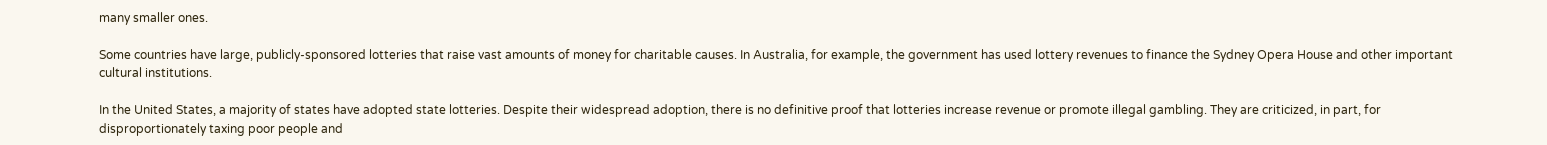many smaller ones.

Some countries have large, publicly-sponsored lotteries that raise vast amounts of money for charitable causes. In Australia, for example, the government has used lottery revenues to finance the Sydney Opera House and other important cultural institutions.

In the United States, a majority of states have adopted state lotteries. Despite their widespread adoption, there is no definitive proof that lotteries increase revenue or promote illegal gambling. They are criticized, in part, for disproportionately taxing poor people and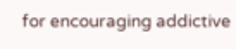for encouraging addictive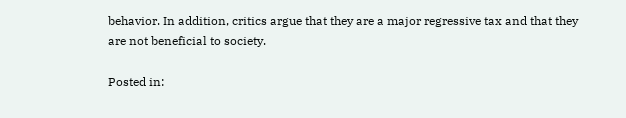behavior. In addition, critics argue that they are a major regressive tax and that they are not beneficial to society.

Posted in: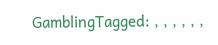GamblingTagged: , , , , , ,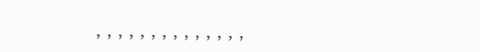, , , , , , , , , , , , , ,